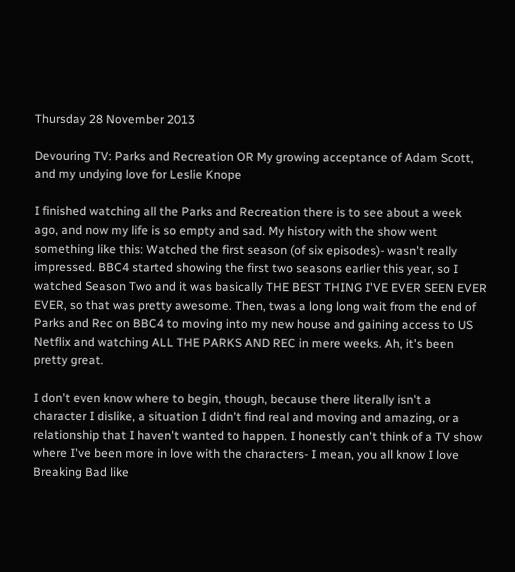Thursday 28 November 2013

Devouring TV: Parks and Recreation OR My growing acceptance of Adam Scott, and my undying love for Leslie Knope

I finished watching all the Parks and Recreation there is to see about a week ago, and now my life is so empty and sad. My history with the show went something like this: Watched the first season (of six episodes)- wasn't really impressed. BBC4 started showing the first two seasons earlier this year, so I watched Season Two and it was basically THE BEST THING I'VE EVER SEEN EVER EVER, so that was pretty awesome. Then, twas a long long wait from the end of Parks and Rec on BBC4 to moving into my new house and gaining access to US Netflix and watching ALL THE PARKS AND REC in mere weeks. Ah, it's been pretty great.

I don't even know where to begin, though, because there literally isn't a character I dislike, a situation I didn't find real and moving and amazing, or a relationship that I haven't wanted to happen. I honestly can't think of a TV show where I've been more in love with the characters- I mean, you all know I love Breaking Bad like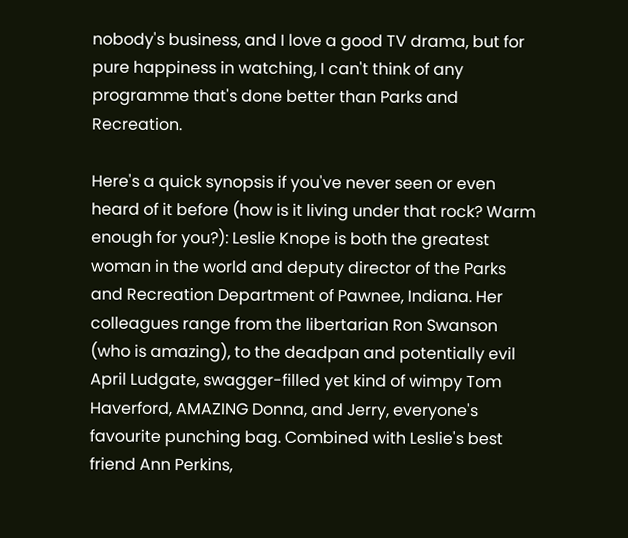nobody's business, and I love a good TV drama, but for pure happiness in watching, I can't think of any programme that's done better than Parks and Recreation.

Here's a quick synopsis if you've never seen or even heard of it before (how is it living under that rock? Warm enough for you?): Leslie Knope is both the greatest woman in the world and deputy director of the Parks and Recreation Department of Pawnee, Indiana. Her colleagues range from the libertarian Ron Swanson (who is amazing), to the deadpan and potentially evil April Ludgate, swagger-filled yet kind of wimpy Tom Haverford, AMAZING Donna, and Jerry, everyone's favourite punching bag. Combined with Leslie's best friend Ann Perkins,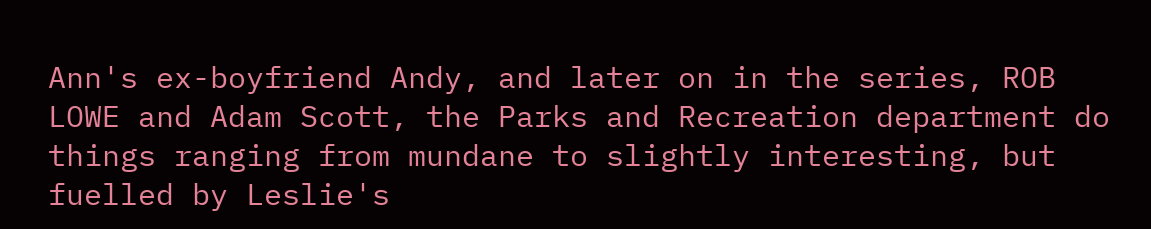Ann's ex-boyfriend Andy, and later on in the series, ROB LOWE and Adam Scott, the Parks and Recreation department do things ranging from mundane to slightly interesting, but fuelled by Leslie's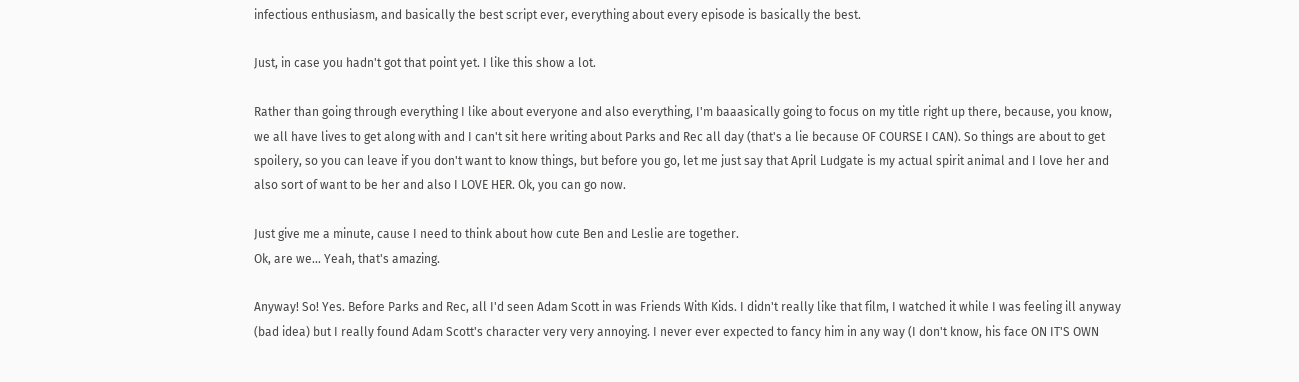infectious enthusiasm, and basically the best script ever, everything about every episode is basically the best.

Just, in case you hadn't got that point yet. I like this show a lot.

Rather than going through everything I like about everyone and also everything, I'm baaasically going to focus on my title right up there, because, you know, we all have lives to get along with and I can't sit here writing about Parks and Rec all day (that's a lie because OF COURSE I CAN). So things are about to get spoilery, so you can leave if you don't want to know things, but before you go, let me just say that April Ludgate is my actual spirit animal and I love her and also sort of want to be her and also I LOVE HER. Ok, you can go now.

Just give me a minute, cause I need to think about how cute Ben and Leslie are together.
Ok, are we... Yeah, that's amazing.

Anyway! So! Yes. Before Parks and Rec, all I'd seen Adam Scott in was Friends With Kids. I didn't really like that film, I watched it while I was feeling ill anyway (bad idea) but I really found Adam Scott's character very very annoying. I never ever expected to fancy him in any way (I don't know, his face ON IT'S OWN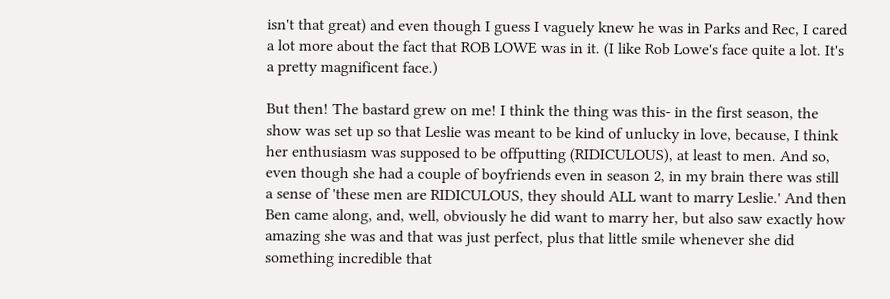isn't that great) and even though I guess I vaguely knew he was in Parks and Rec, I cared a lot more about the fact that ROB LOWE was in it. (I like Rob Lowe's face quite a lot. It's a pretty magnificent face.)

But then! The bastard grew on me! I think the thing was this- in the first season, the show was set up so that Leslie was meant to be kind of unlucky in love, because, I think her enthusiasm was supposed to be offputting (RIDICULOUS), at least to men. And so, even though she had a couple of boyfriends even in season 2, in my brain there was still a sense of 'these men are RIDICULOUS, they should ALL want to marry Leslie.' And then Ben came along, and, well, obviously he did want to marry her, but also saw exactly how amazing she was and that was just perfect, plus that little smile whenever she did something incredible that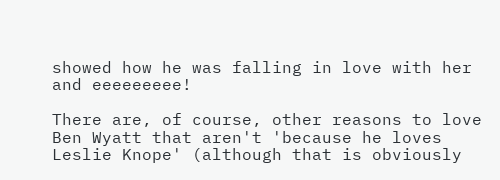showed how he was falling in love with her and eeeeeeeee!

There are, of course, other reasons to love Ben Wyatt that aren't 'because he loves Leslie Knope' (although that is obviously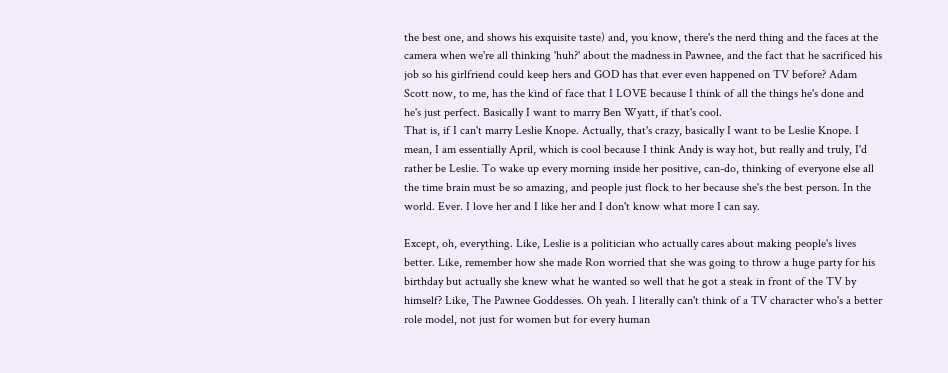the best one, and shows his exquisite taste) and, you know, there's the nerd thing and the faces at the camera when we're all thinking 'huh?' about the madness in Pawnee, and the fact that he sacrificed his job so his girlfriend could keep hers and GOD has that ever even happened on TV before? Adam Scott now, to me, has the kind of face that I LOVE because I think of all the things he's done and he's just perfect. Basically I want to marry Ben Wyatt, if that's cool.
That is, if I can't marry Leslie Knope. Actually, that's crazy, basically I want to be Leslie Knope. I mean, I am essentially April, which is cool because I think Andy is way hot, but really and truly, I'd rather be Leslie. To wake up every morning inside her positive, can-do, thinking of everyone else all the time brain must be so amazing, and people just flock to her because she's the best person. In the world. Ever. I love her and I like her and I don't know what more I can say.

Except, oh, everything. Like, Leslie is a politician who actually cares about making people's lives better. Like, remember how she made Ron worried that she was going to throw a huge party for his birthday but actually she knew what he wanted so well that he got a steak in front of the TV by himself? Like, The Pawnee Goddesses. Oh yeah. I literally can't think of a TV character who's a better role model, not just for women but for every human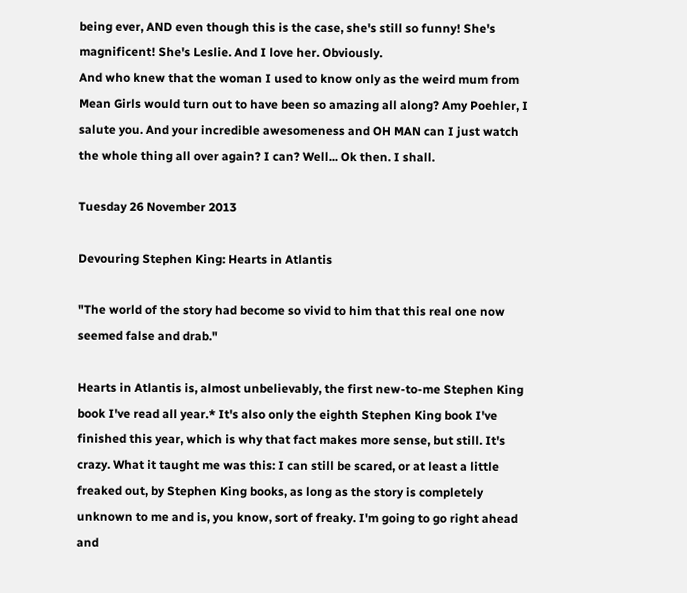being ever, AND even though this is the case, she's still so funny! She's magnificent! She's Leslie. And I love her. Obviously.
And who knew that the woman I used to know only as the weird mum from Mean Girls would turn out to have been so amazing all along? Amy Poehler, I salute you. And your incredible awesomeness and OH MAN can I just watch the whole thing all over again? I can? Well... Ok then. I shall.

Tuesday 26 November 2013

Devouring Stephen King: Hearts in Atlantis

"The world of the story had become so vivid to him that this real one now seemed false and drab."

Hearts in Atlantis is, almost unbelievably, the first new-to-me Stephen King book I've read all year.* It's also only the eighth Stephen King book I've finished this year, which is why that fact makes more sense, but still. It's crazy. What it taught me was this: I can still be scared, or at least a little freaked out, by Stephen King books, as long as the story is completely unknown to me and is, you know, sort of freaky. I'm going to go right ahead and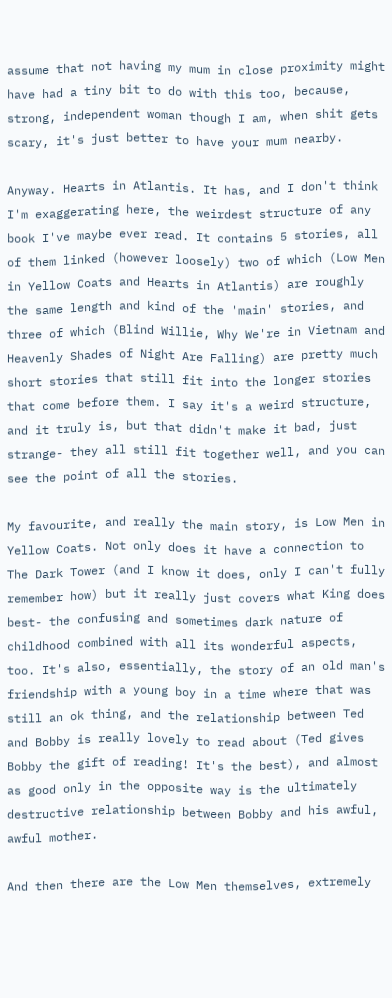assume that not having my mum in close proximity might have had a tiny bit to do with this too, because, strong, independent woman though I am, when shit gets scary, it's just better to have your mum nearby.

Anyway. Hearts in Atlantis. It has, and I don't think I'm exaggerating here, the weirdest structure of any book I've maybe ever read. It contains 5 stories, all of them linked (however loosely) two of which (Low Men in Yellow Coats and Hearts in Atlantis) are roughly the same length and kind of the 'main' stories, and three of which (Blind Willie, Why We're in Vietnam and Heavenly Shades of Night Are Falling) are pretty much short stories that still fit into the longer stories that come before them. I say it's a weird structure, and it truly is, but that didn't make it bad, just strange- they all still fit together well, and you can see the point of all the stories.

My favourite, and really the main story, is Low Men in Yellow Coats. Not only does it have a connection to The Dark Tower (and I know it does, only I can't fully remember how) but it really just covers what King does best- the confusing and sometimes dark nature of childhood combined with all its wonderful aspects, too. It's also, essentially, the story of an old man's friendship with a young boy in a time where that was still an ok thing, and the relationship between Ted and Bobby is really lovely to read about (Ted gives Bobby the gift of reading! It's the best), and almost as good only in the opposite way is the ultimately destructive relationship between Bobby and his awful, awful mother.

And then there are the Low Men themselves, extremely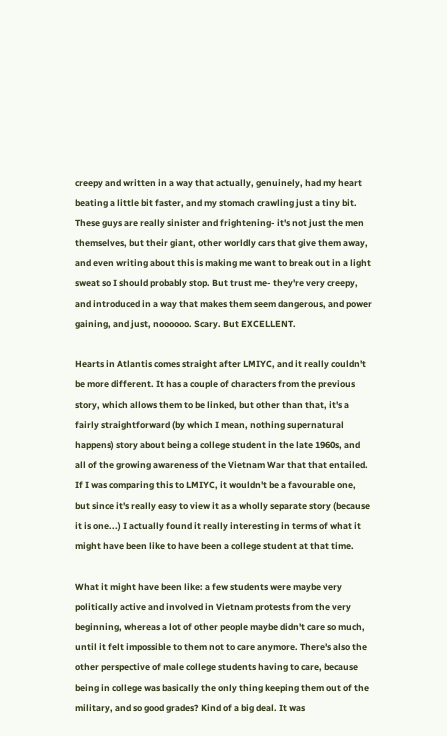creepy and written in a way that actually, genuinely, had my heart beating a little bit faster, and my stomach crawling just a tiny bit. These guys are really sinister and frightening- it's not just the men themselves, but their giant, other worldly cars that give them away, and even writing about this is making me want to break out in a light sweat so I should probably stop. But trust me- they're very creepy, and introduced in a way that makes them seem dangerous, and power gaining, and just, noooooo. Scary. But EXCELLENT.

Hearts in Atlantis comes straight after LMIYC, and it really couldn't be more different. It has a couple of characters from the previous story, which allows them to be linked, but other than that, it's a fairly straightforward (by which I mean, nothing supernatural happens) story about being a college student in the late 1960s, and all of the growing awareness of the Vietnam War that that entailed. If I was comparing this to LMIYC, it wouldn't be a favourable one, but since it's really easy to view it as a wholly separate story (because it is one...) I actually found it really interesting in terms of what it might have been like to have been a college student at that time.

What it might have been like: a few students were maybe very politically active and involved in Vietnam protests from the very beginning, whereas a lot of other people maybe didn't care so much, until it felt impossible to them not to care anymore. There's also the other perspective of male college students having to care, because being in college was basically the only thing keeping them out of the military, and so good grades? Kind of a big deal. It was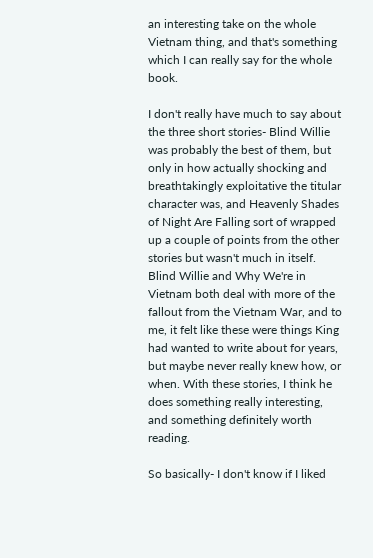an interesting take on the whole Vietnam thing, and that's something which I can really say for the whole book.

I don't really have much to say about the three short stories- Blind Willie was probably the best of them, but only in how actually shocking and breathtakingly exploitative the titular character was, and Heavenly Shades of Night Are Falling sort of wrapped up a couple of points from the other stories but wasn't much in itself. Blind Willie and Why We're in Vietnam both deal with more of the fallout from the Vietnam War, and to me, it felt like these were things King had wanted to write about for years, but maybe never really knew how, or when. With these stories, I think he does something really interesting, and something definitely worth reading.

So basically- I don't know if I liked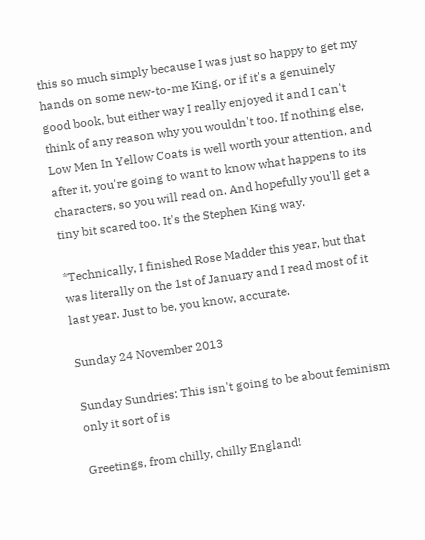this so much simply because I was just so happy to get my hands on some new-to-me King, or if it's a genuinely good book, but either way I really enjoyed it and I can't think of any reason why you wouldn't too. If nothing else, Low Men In Yellow Coats is well worth your attention, and after it, you're going to want to know what happens to its characters, so you will read on. And hopefully you'll get a tiny bit scared too. It's the Stephen King way.

*Technically, I finished Rose Madder this year, but that was literally on the 1st of January and I read most of it last year. Just to be, you know, accurate.

Sunday 24 November 2013

Sunday Sundries: This isn't going to be about feminism only it sort of is

Greetings, from chilly, chilly England!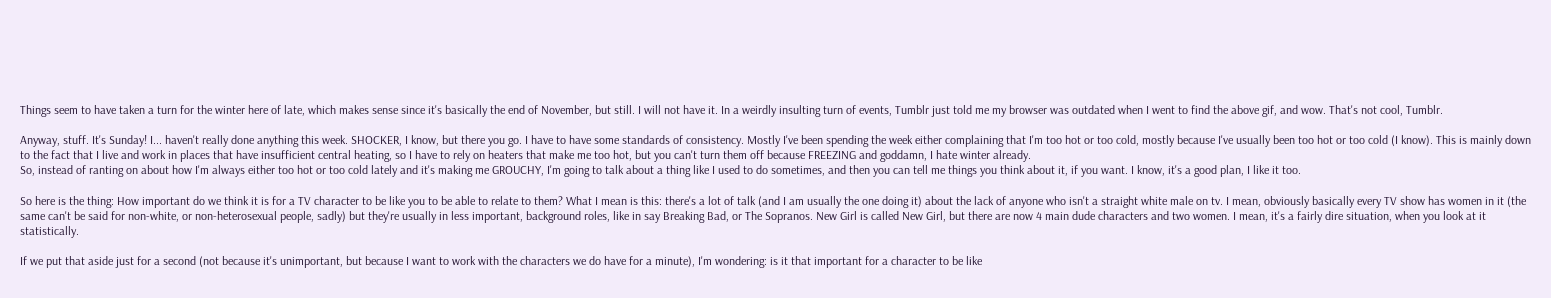Things seem to have taken a turn for the winter here of late, which makes sense since it's basically the end of November, but still. I will not have it. In a weirdly insulting turn of events, Tumblr just told me my browser was outdated when I went to find the above gif, and wow. That's not cool, Tumblr.

Anyway, stuff. It's Sunday! I... haven't really done anything this week. SHOCKER, I know, but there you go. I have to have some standards of consistency. Mostly I've been spending the week either complaining that I'm too hot or too cold, mostly because I've usually been too hot or too cold (I know). This is mainly down to the fact that I live and work in places that have insufficient central heating, so I have to rely on heaters that make me too hot, but you can't turn them off because FREEZING and goddamn, I hate winter already.
So, instead of ranting on about how I'm always either too hot or too cold lately and it's making me GROUCHY, I'm going to talk about a thing like I used to do sometimes, and then you can tell me things you think about it, if you want. I know, it's a good plan, I like it too.

So here is the thing: How important do we think it is for a TV character to be like you to be able to relate to them? What I mean is this: there's a lot of talk (and I am usually the one doing it) about the lack of anyone who isn't a straight white male on tv. I mean, obviously basically every TV show has women in it (the same can't be said for non-white, or non-heterosexual people, sadly) but they're usually in less important, background roles, like in say Breaking Bad, or The Sopranos. New Girl is called New Girl, but there are now 4 main dude characters and two women. I mean, it's a fairly dire situation, when you look at it statistically.

If we put that aside just for a second (not because it's unimportant, but because I want to work with the characters we do have for a minute), I'm wondering: is it that important for a character to be like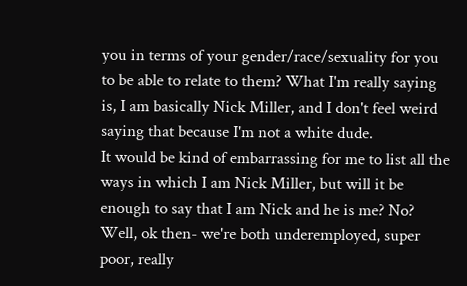you in terms of your gender/race/sexuality for you to be able to relate to them? What I'm really saying is, I am basically Nick Miller, and I don't feel weird saying that because I'm not a white dude.
It would be kind of embarrassing for me to list all the ways in which I am Nick Miller, but will it be enough to say that I am Nick and he is me? No? Well, ok then- we're both underemployed, super poor, really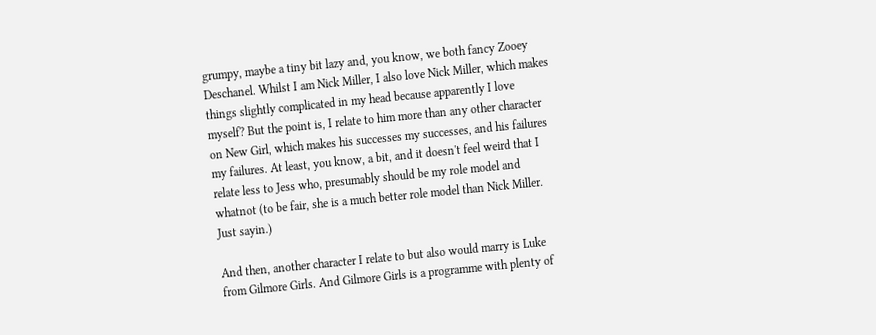grumpy, maybe a tiny bit lazy and, you know, we both fancy Zooey Deschanel. Whilst I am Nick Miller, I also love Nick Miller, which makes things slightly complicated in my head because apparently I love myself? But the point is, I relate to him more than any other character on New Girl, which makes his successes my successes, and his failures my failures. At least, you know, a bit, and it doesn't feel weird that I relate less to Jess who, presumably should be my role model and whatnot (to be fair, she is a much better role model than Nick Miller. Just sayin.)

And then, another character I relate to but also would marry is Luke from Gilmore Girls. And Gilmore Girls is a programme with plenty of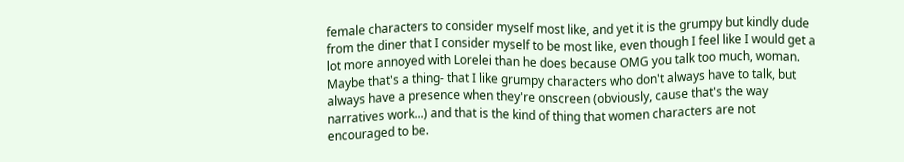female characters to consider myself most like, and yet it is the grumpy but kindly dude from the diner that I consider myself to be most like, even though I feel like I would get a lot more annoyed with Lorelei than he does because OMG you talk too much, woman. Maybe that's a thing- that I like grumpy characters who don't always have to talk, but always have a presence when they're onscreen (obviously, cause that's the way narratives work...) and that is the kind of thing that women characters are not encouraged to be.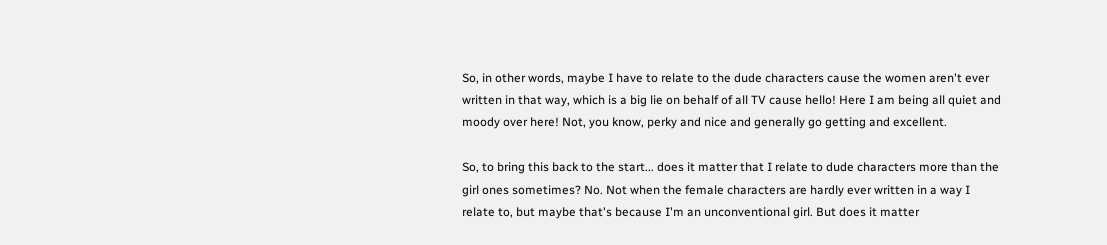So, in other words, maybe I have to relate to the dude characters cause the women aren't ever written in that way, which is a big lie on behalf of all TV cause hello! Here I am being all quiet and moody over here! Not, you know, perky and nice and generally go getting and excellent.

So, to bring this back to the start... does it matter that I relate to dude characters more than the girl ones sometimes? No. Not when the female characters are hardly ever written in a way I relate to, but maybe that's because I'm an unconventional girl. But does it matter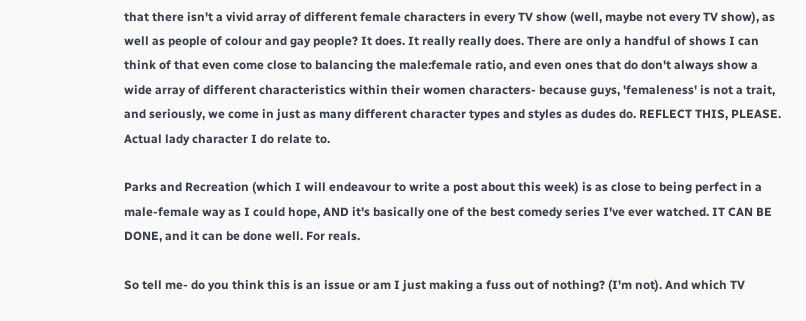that there isn't a vivid array of different female characters in every TV show (well, maybe not every TV show), as well as people of colour and gay people? It does. It really really does. There are only a handful of shows I can think of that even come close to balancing the male:female ratio, and even ones that do don't always show a wide array of different characteristics within their women characters- because guys, 'femaleness' is not a trait, and seriously, we come in just as many different character types and styles as dudes do. REFLECT THIS, PLEASE.
Actual lady character I do relate to.

Parks and Recreation (which I will endeavour to write a post about this week) is as close to being perfect in a male-female way as I could hope, AND it's basically one of the best comedy series I've ever watched. IT CAN BE DONE, and it can be done well. For reals.

So tell me- do you think this is an issue or am I just making a fuss out of nothing? (I'm not). And which TV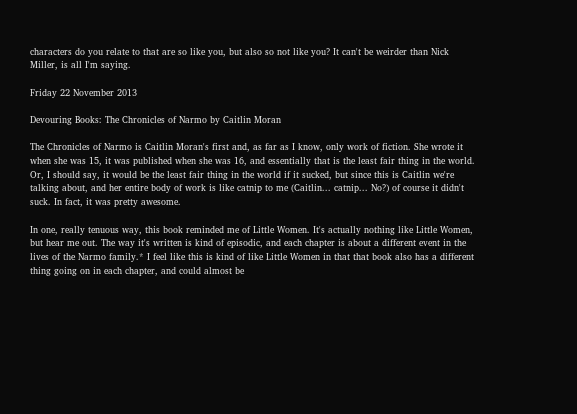characters do you relate to that are so like you, but also so not like you? It can't be weirder than Nick Miller, is all I'm saying.

Friday 22 November 2013

Devouring Books: The Chronicles of Narmo by Caitlin Moran

The Chronicles of Narmo is Caitlin Moran's first and, as far as I know, only work of fiction. She wrote it when she was 15, it was published when she was 16, and essentially that is the least fair thing in the world. Or, I should say, it would be the least fair thing in the world if it sucked, but since this is Caitlin we're talking about, and her entire body of work is like catnip to me (Caitlin... catnip... No?) of course it didn't suck. In fact, it was pretty awesome.

In one, really tenuous way, this book reminded me of Little Women. It's actually nothing like Little Women, but hear me out. The way it's written is kind of episodic, and each chapter is about a different event in the lives of the Narmo family.* I feel like this is kind of like Little Women in that that book also has a different thing going on in each chapter, and could almost be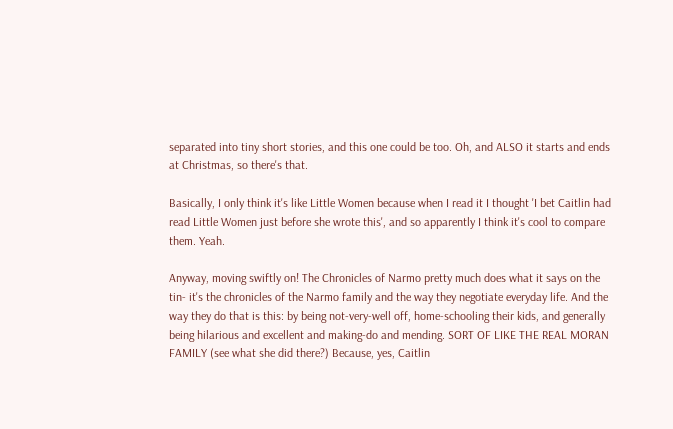separated into tiny short stories, and this one could be too. Oh, and ALSO it starts and ends at Christmas, so there's that.

Basically, I only think it's like Little Women because when I read it I thought 'I bet Caitlin had read Little Women just before she wrote this', and so apparently I think it's cool to compare them. Yeah.

Anyway, moving swiftly on! The Chronicles of Narmo pretty much does what it says on the tin- it's the chronicles of the Narmo family and the way they negotiate everyday life. And the way they do that is this: by being not-very-well off, home-schooling their kids, and generally being hilarious and excellent and making-do and mending. SORT OF LIKE THE REAL MORAN FAMILY (see what she did there?) Because, yes, Caitlin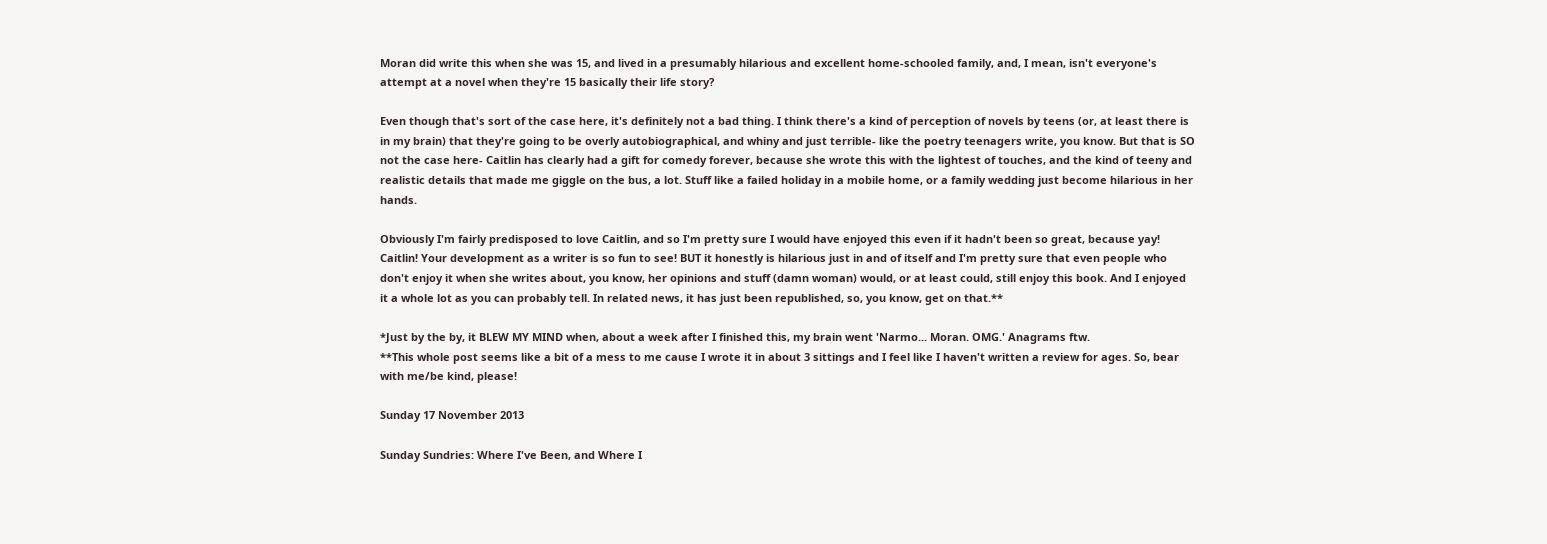Moran did write this when she was 15, and lived in a presumably hilarious and excellent home-schooled family, and, I mean, isn't everyone's attempt at a novel when they're 15 basically their life story?

Even though that's sort of the case here, it's definitely not a bad thing. I think there's a kind of perception of novels by teens (or, at least there is in my brain) that they're going to be overly autobiographical, and whiny and just terrible- like the poetry teenagers write, you know. But that is SO not the case here- Caitlin has clearly had a gift for comedy forever, because she wrote this with the lightest of touches, and the kind of teeny and realistic details that made me giggle on the bus, a lot. Stuff like a failed holiday in a mobile home, or a family wedding just become hilarious in her hands.

Obviously I'm fairly predisposed to love Caitlin, and so I'm pretty sure I would have enjoyed this even if it hadn't been so great, because yay! Caitlin! Your development as a writer is so fun to see! BUT it honestly is hilarious just in and of itself and I'm pretty sure that even people who don't enjoy it when she writes about, you know, her opinions and stuff (damn woman) would, or at least could, still enjoy this book. And I enjoyed it a whole lot as you can probably tell. In related news, it has just been republished, so, you know, get on that.**

*Just by the by, it BLEW MY MIND when, about a week after I finished this, my brain went 'Narmo... Moran. OMG.' Anagrams ftw.
**This whole post seems like a bit of a mess to me cause I wrote it in about 3 sittings and I feel like I haven't written a review for ages. So, bear with me/be kind, please!

Sunday 17 November 2013

Sunday Sundries: Where I've Been, and Where I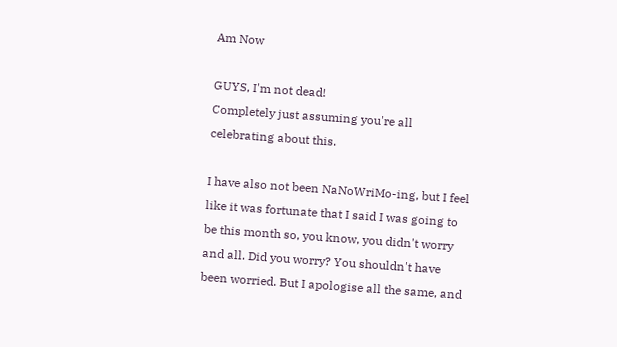Am Now

GUYS, I'm not dead!
Completely just assuming you're all celebrating about this.

I have also not been NaNoWriMo-ing, but I feel like it was fortunate that I said I was going to be this month so, you know, you didn't worry and all. Did you worry? You shouldn't have been worried. But I apologise all the same, and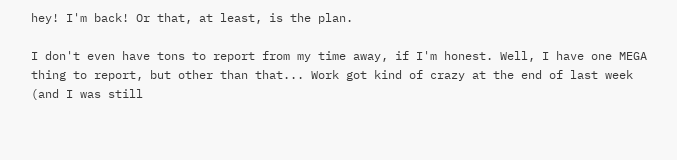hey! I'm back! Or that, at least, is the plan.

I don't even have tons to report from my time away, if I'm honest. Well, I have one MEGA thing to report, but other than that... Work got kind of crazy at the end of last week (and I was still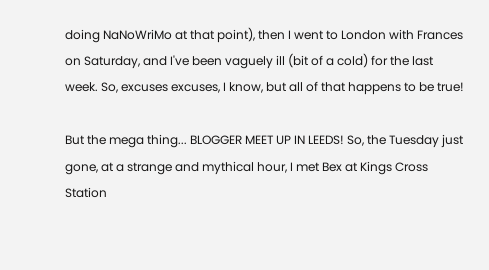doing NaNoWriMo at that point), then I went to London with Frances on Saturday, and I've been vaguely ill (bit of a cold) for the last week. So, excuses excuses, I know, but all of that happens to be true!

But the mega thing... BLOGGER MEET UP IN LEEDS! So, the Tuesday just gone, at a strange and mythical hour, I met Bex at Kings Cross Station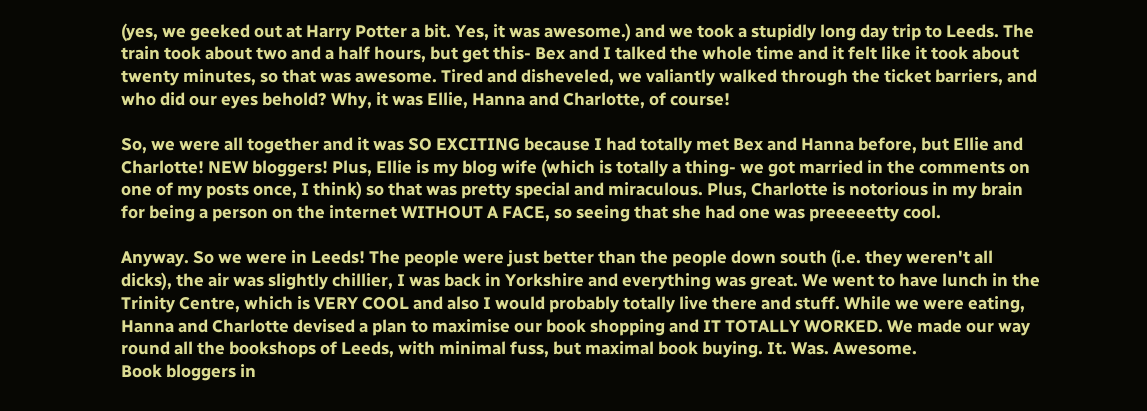(yes, we geeked out at Harry Potter a bit. Yes, it was awesome.) and we took a stupidly long day trip to Leeds. The train took about two and a half hours, but get this- Bex and I talked the whole time and it felt like it took about twenty minutes, so that was awesome. Tired and disheveled, we valiantly walked through the ticket barriers, and who did our eyes behold? Why, it was Ellie, Hanna and Charlotte, of course!

So, we were all together and it was SO EXCITING because I had totally met Bex and Hanna before, but Ellie and Charlotte! NEW bloggers! Plus, Ellie is my blog wife (which is totally a thing- we got married in the comments on one of my posts once, I think) so that was pretty special and miraculous. Plus, Charlotte is notorious in my brain for being a person on the internet WITHOUT A FACE, so seeing that she had one was preeeeetty cool.

Anyway. So we were in Leeds! The people were just better than the people down south (i.e. they weren't all dicks), the air was slightly chillier, I was back in Yorkshire and everything was great. We went to have lunch in the Trinity Centre, which is VERY COOL and also I would probably totally live there and stuff. While we were eating, Hanna and Charlotte devised a plan to maximise our book shopping and IT TOTALLY WORKED. We made our way round all the bookshops of Leeds, with minimal fuss, but maximal book buying. It. Was. Awesome.
Book bloggers in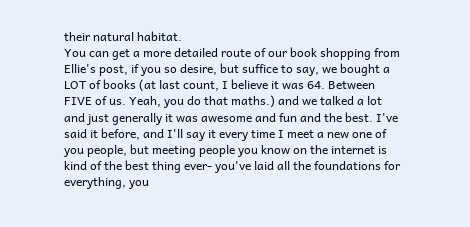their natural habitat.
You can get a more detailed route of our book shopping from Ellie's post, if you so desire, but suffice to say, we bought a LOT of books (at last count, I believe it was 64. Between FIVE of us. Yeah, you do that maths.) and we talked a lot and just generally it was awesome and fun and the best. I've said it before, and I'll say it every time I meet a new one of you people, but meeting people you know on the internet is kind of the best thing ever- you've laid all the foundations for everything, you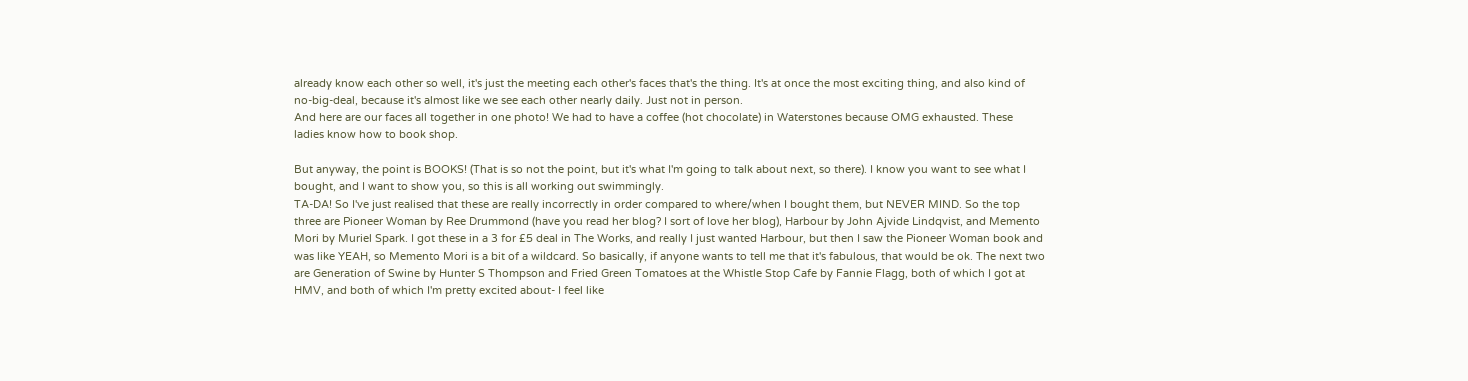already know each other so well, it's just the meeting each other's faces that's the thing. It's at once the most exciting thing, and also kind of no-big-deal, because it's almost like we see each other nearly daily. Just not in person.
And here are our faces all together in one photo! We had to have a coffee (hot chocolate) in Waterstones because OMG exhausted. These ladies know how to book shop.

But anyway, the point is BOOKS! (That is so not the point, but it's what I'm going to talk about next, so there). I know you want to see what I bought, and I want to show you, so this is all working out swimmingly.
TA-DA! So I've just realised that these are really incorrectly in order compared to where/when I bought them, but NEVER MIND. So the top three are Pioneer Woman by Ree Drummond (have you read her blog? I sort of love her blog), Harbour by John Ajvide Lindqvist, and Memento Mori by Muriel Spark. I got these in a 3 for £5 deal in The Works, and really I just wanted Harbour, but then I saw the Pioneer Woman book and was like YEAH, so Memento Mori is a bit of a wildcard. So basically, if anyone wants to tell me that it's fabulous, that would be ok. The next two are Generation of Swine by Hunter S Thompson and Fried Green Tomatoes at the Whistle Stop Cafe by Fannie Flagg, both of which I got at HMV, and both of which I'm pretty excited about- I feel like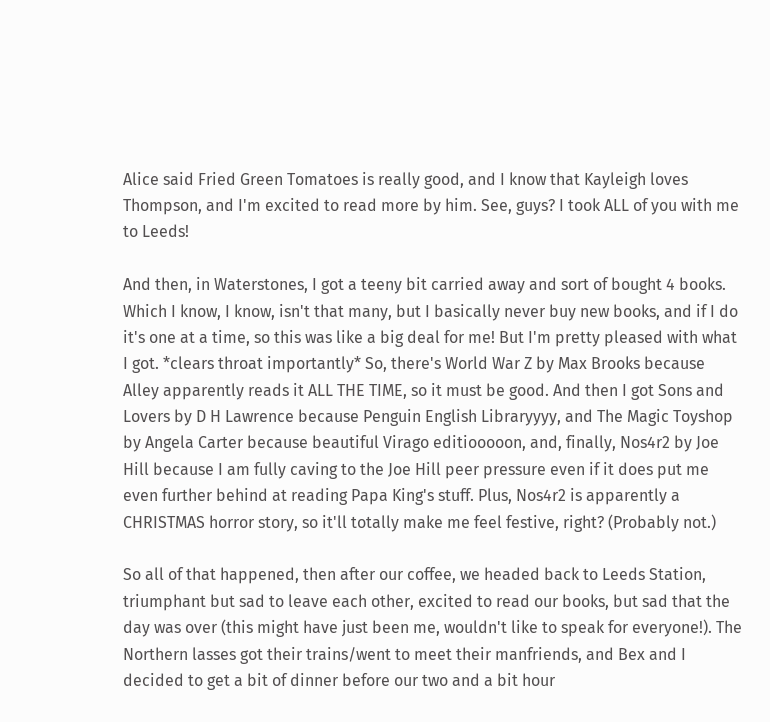Alice said Fried Green Tomatoes is really good, and I know that Kayleigh loves Thompson, and I'm excited to read more by him. See, guys? I took ALL of you with me to Leeds!

And then, in Waterstones, I got a teeny bit carried away and sort of bought 4 books. Which I know, I know, isn't that many, but I basically never buy new books, and if I do it's one at a time, so this was like a big deal for me! But I'm pretty pleased with what I got. *clears throat importantly* So, there's World War Z by Max Brooks because Alley apparently reads it ALL THE TIME, so it must be good. And then I got Sons and Lovers by D H Lawrence because Penguin English Libraryyyy, and The Magic Toyshop by Angela Carter because beautiful Virago editiooooon, and, finally, Nos4r2 by Joe Hill because I am fully caving to the Joe Hill peer pressure even if it does put me even further behind at reading Papa King's stuff. Plus, Nos4r2 is apparently a CHRISTMAS horror story, so it'll totally make me feel festive, right? (Probably not.)

So all of that happened, then after our coffee, we headed back to Leeds Station, triumphant but sad to leave each other, excited to read our books, but sad that the day was over (this might have just been me, wouldn't like to speak for everyone!). The Northern lasses got their trains/went to meet their manfriends, and Bex and I decided to get a bit of dinner before our two and a bit hour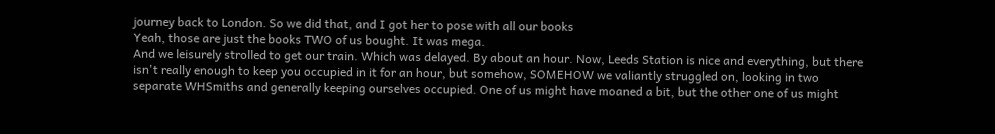journey back to London. So we did that, and I got her to pose with all our books
Yeah, those are just the books TWO of us bought. It was mega.
And we leisurely strolled to get our train. Which was delayed. By about an hour. Now, Leeds Station is nice and everything, but there isn't really enough to keep you occupied in it for an hour, but somehow, SOMEHOW we valiantly struggled on, looking in two separate WHSmiths and generally keeping ourselves occupied. One of us might have moaned a bit, but the other one of us might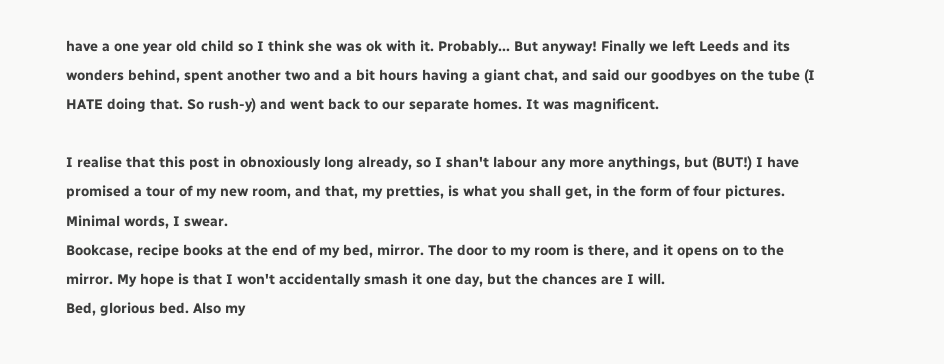have a one year old child so I think she was ok with it. Probably... But anyway! Finally we left Leeds and its wonders behind, spent another two and a bit hours having a giant chat, and said our goodbyes on the tube (I HATE doing that. So rush-y) and went back to our separate homes. It was magnificent.

I realise that this post in obnoxiously long already, so I shan't labour any more anythings, but (BUT!) I have promised a tour of my new room, and that, my pretties, is what you shall get, in the form of four pictures. Minimal words, I swear.
Bookcase, recipe books at the end of my bed, mirror. The door to my room is there, and it opens on to the mirror. My hope is that I won't accidentally smash it one day, but the chances are I will.
Bed, glorious bed. Also my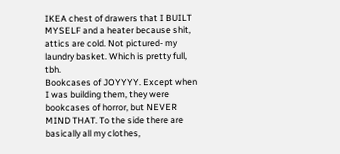IKEA chest of drawers that I BUILT MYSELF and a heater because shit, attics are cold. Not pictured- my laundry basket. Which is pretty full, tbh.
Bookcases of JOYYYY. Except when I was building them, they were bookcases of horror, but NEVER MIND THAT. To the side there are basically all my clothes,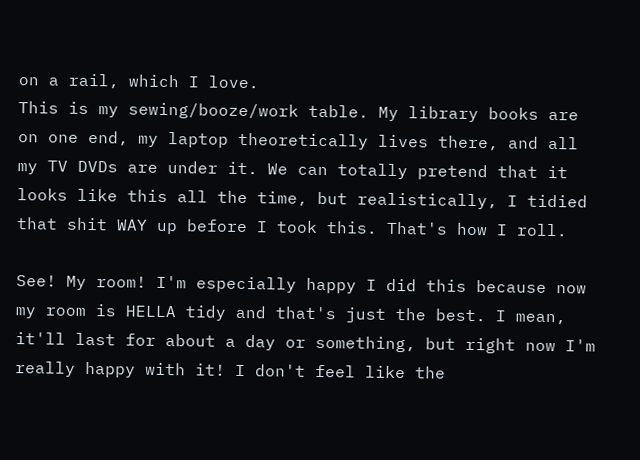on a rail, which I love.
This is my sewing/booze/work table. My library books are on one end, my laptop theoretically lives there, and all my TV DVDs are under it. We can totally pretend that it looks like this all the time, but realistically, I tidied that shit WAY up before I took this. That's how I roll.

See! My room! I'm especially happy I did this because now my room is HELLA tidy and that's just the best. I mean, it'll last for about a day or something, but right now I'm really happy with it! I don't feel like the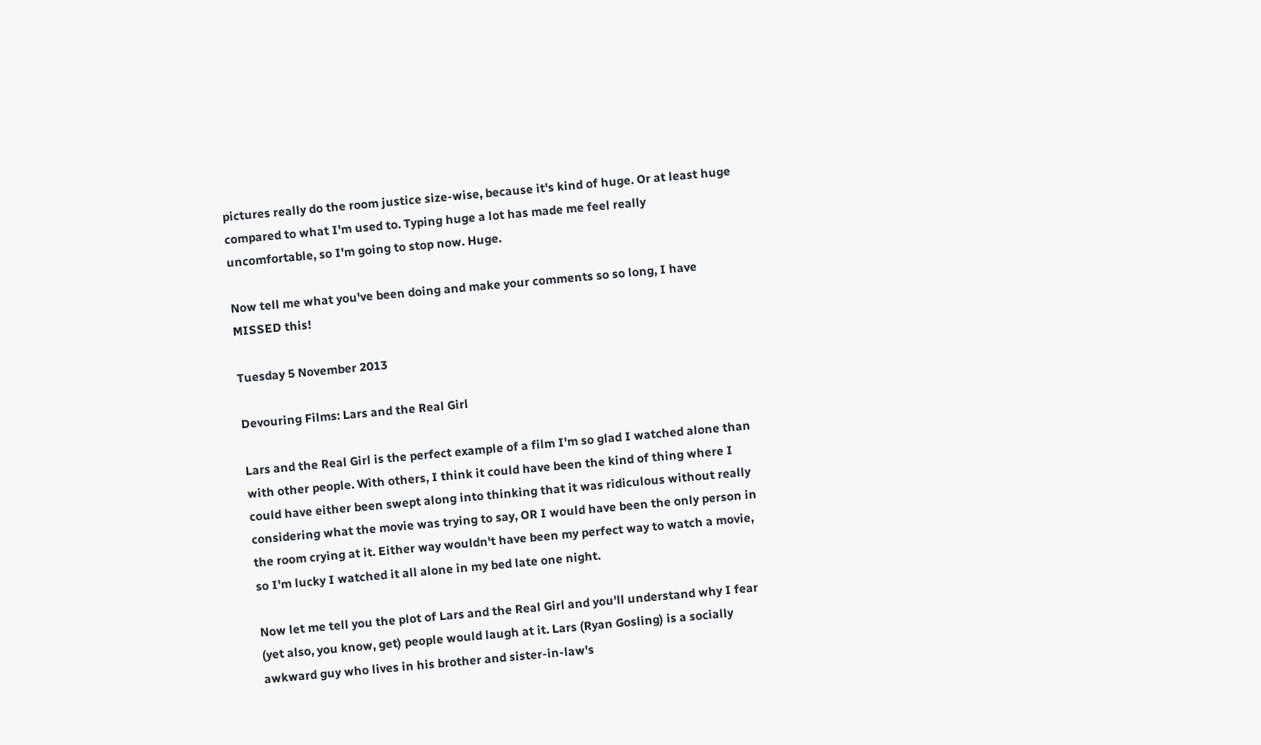pictures really do the room justice size-wise, because it's kind of huge. Or at least huge compared to what I'm used to. Typing huge a lot has made me feel really uncomfortable, so I'm going to stop now. Huge.

Now tell me what you've been doing and make your comments so so long, I have MISSED this!

Tuesday 5 November 2013

Devouring Films: Lars and the Real Girl

Lars and the Real Girl is the perfect example of a film I'm so glad I watched alone than with other people. With others, I think it could have been the kind of thing where I could have either been swept along into thinking that it was ridiculous without really considering what the movie was trying to say, OR I would have been the only person in the room crying at it. Either way wouldn't have been my perfect way to watch a movie, so I'm lucky I watched it all alone in my bed late one night.

Now let me tell you the plot of Lars and the Real Girl and you'll understand why I fear (yet also, you know, get) people would laugh at it. Lars (Ryan Gosling) is a socially awkward guy who lives in his brother and sister-in-law's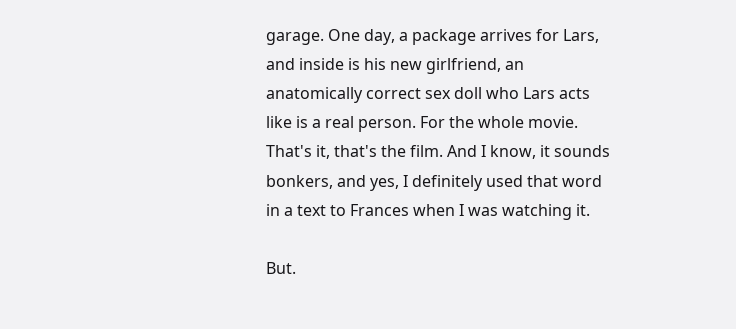garage. One day, a package arrives for Lars, and inside is his new girlfriend, an anatomically correct sex doll who Lars acts like is a real person. For the whole movie. That's it, that's the film. And I know, it sounds bonkers, and yes, I definitely used that word in a text to Frances when I was watching it.

But.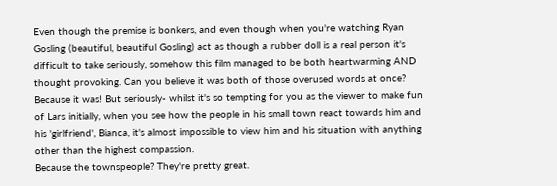Even though the premise is bonkers, and even though when you're watching Ryan Gosling (beautiful, beautiful Gosling) act as though a rubber doll is a real person it's difficult to take seriously, somehow this film managed to be both heartwarming AND thought provoking. Can you believe it was both of those overused words at once? Because it was! But seriously- whilst it's so tempting for you as the viewer to make fun of Lars initially, when you see how the people in his small town react towards him and his 'girlfriend', Bianca, it's almost impossible to view him and his situation with anything other than the highest compassion.
Because the townspeople? They're pretty great.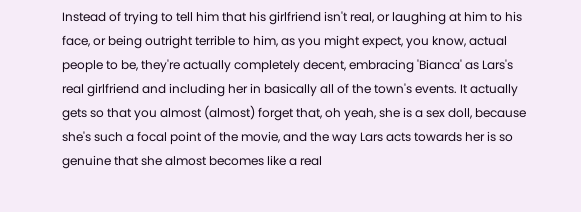Instead of trying to tell him that his girlfriend isn't real, or laughing at him to his face, or being outright terrible to him, as you might expect, you know, actual people to be, they're actually completely decent, embracing 'Bianca' as Lars's real girlfriend and including her in basically all of the town's events. It actually gets so that you almost (almost) forget that, oh yeah, she is a sex doll, because she's such a focal point of the movie, and the way Lars acts towards her is so genuine that she almost becomes like a real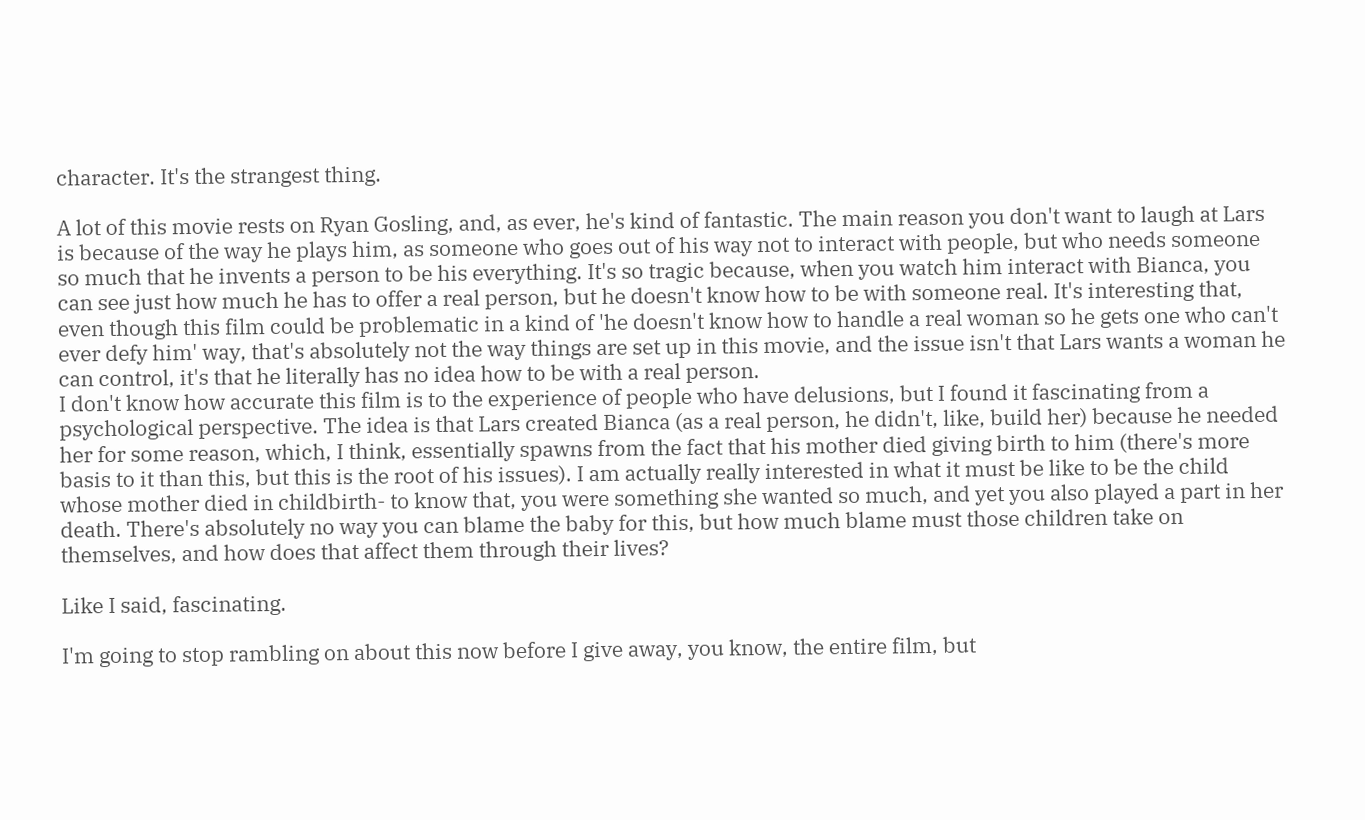character. It's the strangest thing.

A lot of this movie rests on Ryan Gosling, and, as ever, he's kind of fantastic. The main reason you don't want to laugh at Lars is because of the way he plays him, as someone who goes out of his way not to interact with people, but who needs someone so much that he invents a person to be his everything. It's so tragic because, when you watch him interact with Bianca, you can see just how much he has to offer a real person, but he doesn't know how to be with someone real. It's interesting that, even though this film could be problematic in a kind of 'he doesn't know how to handle a real woman so he gets one who can't ever defy him' way, that's absolutely not the way things are set up in this movie, and the issue isn't that Lars wants a woman he can control, it's that he literally has no idea how to be with a real person.
I don't know how accurate this film is to the experience of people who have delusions, but I found it fascinating from a psychological perspective. The idea is that Lars created Bianca (as a real person, he didn't, like, build her) because he needed her for some reason, which, I think, essentially spawns from the fact that his mother died giving birth to him (there's more basis to it than this, but this is the root of his issues). I am actually really interested in what it must be like to be the child whose mother died in childbirth- to know that, you were something she wanted so much, and yet you also played a part in her death. There's absolutely no way you can blame the baby for this, but how much blame must those children take on themselves, and how does that affect them through their lives?

Like I said, fascinating.

I'm going to stop rambling on about this now before I give away, you know, the entire film, but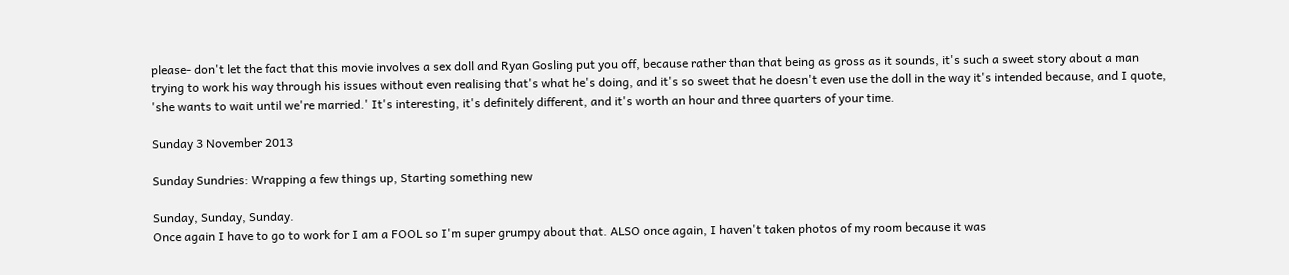please- don't let the fact that this movie involves a sex doll and Ryan Gosling put you off, because rather than that being as gross as it sounds, it's such a sweet story about a man trying to work his way through his issues without even realising that's what he's doing, and it's so sweet that he doesn't even use the doll in the way it's intended because, and I quote, 'she wants to wait until we're married.' It's interesting, it's definitely different, and it's worth an hour and three quarters of your time.

Sunday 3 November 2013

Sunday Sundries: Wrapping a few things up, Starting something new

Sunday, Sunday, Sunday.
Once again I have to go to work for I am a FOOL so I'm super grumpy about that. ALSO once again, I haven't taken photos of my room because it was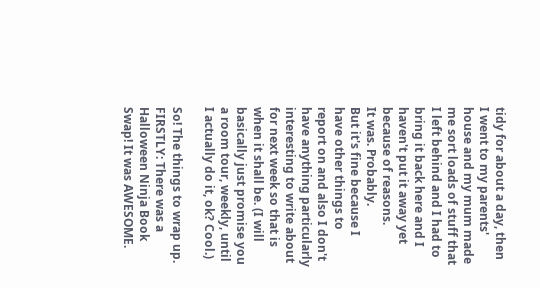tidy for about a day, then I went to my parents' house and my mum made me sort loads of stuff that I left behind and I had to bring it back here and I haven't put it away yet because of reasons.
It was. Probably.
But it's fine because I have other things to report on and also I don't have anything particularly interesting to write about for next week so that is when it shall be. (I will basically just promise you a room tour, weekly, until I actually do it, ok? Cool.)

So! The things to wrap up. FIRSTLY: There was a Halloween Ninja Book Swap! It was AWESOME.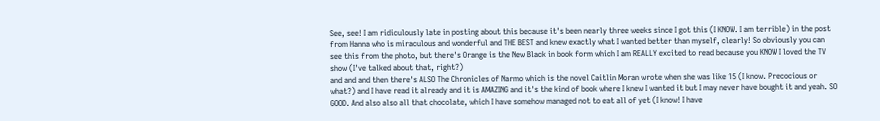See, see! I am ridiculously late in posting about this because it's been nearly three weeks since I got this (I KNOW. I am terrible) in the post from Hanna who is miraculous and wonderful and THE BEST and knew exactly what I wanted better than myself, clearly! So obviously you can see this from the photo, but there's Orange is the New Black in book form which I am REALLY excited to read because you KNOW I loved the TV show (I've talked about that, right?)
and and and then there's ALSO The Chronicles of Narmo which is the novel Caitlin Moran wrote when she was like 15 (I know. Precocious or what?) and I have read it already and it is AMAZING and it's the kind of book where I knew I wanted it but I may never have bought it and yeah. SO GOOD. And also also all that chocolate, which I have somehow managed not to eat all of yet (I know! I have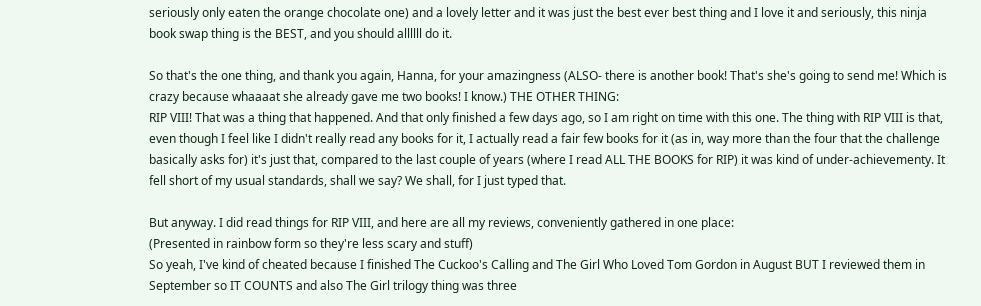seriously only eaten the orange chocolate one) and a lovely letter and it was just the best ever best thing and I love it and seriously, this ninja book swap thing is the BEST, and you should allllll do it.

So that's the one thing, and thank you again, Hanna, for your amazingness (ALSO- there is another book! That's she's going to send me! Which is crazy because whaaaat she already gave me two books! I know.) THE OTHER THING:
RIP VIII! That was a thing that happened. And that only finished a few days ago, so I am right on time with this one. The thing with RIP VIII is that, even though I feel like I didn't really read any books for it, I actually read a fair few books for it (as in, way more than the four that the challenge basically asks for) it's just that, compared to the last couple of years (where I read ALL THE BOOKS for RIP) it was kind of under-achievementy. It fell short of my usual standards, shall we say? We shall, for I just typed that.

But anyway. I did read things for RIP VIII, and here are all my reviews, conveniently gathered in one place:
(Presented in rainbow form so they're less scary and stuff)
So yeah, I've kind of cheated because I finished The Cuckoo's Calling and The Girl Who Loved Tom Gordon in August BUT I reviewed them in September so IT COUNTS and also The Girl trilogy thing was three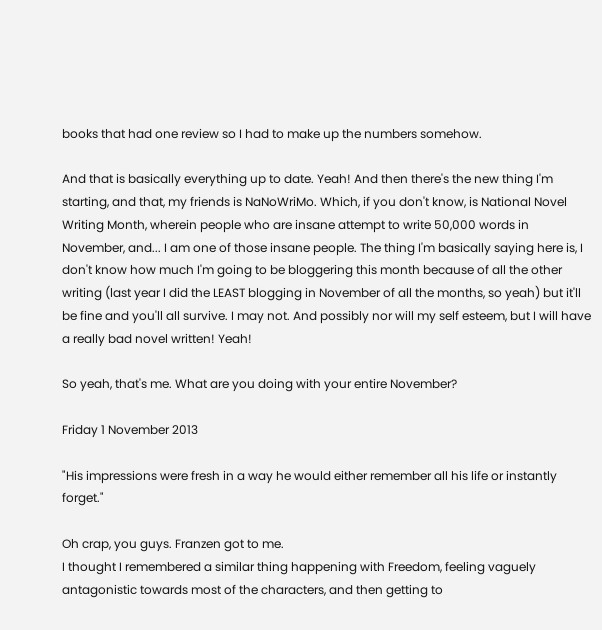books that had one review so I had to make up the numbers somehow.

And that is basically everything up to date. Yeah! And then there's the new thing I'm starting, and that, my friends is NaNoWriMo. Which, if you don't know, is National Novel Writing Month, wherein people who are insane attempt to write 50,000 words in November, and... I am one of those insane people. The thing I'm basically saying here is, I don't know how much I'm going to be bloggering this month because of all the other writing (last year I did the LEAST blogging in November of all the months, so yeah) but it'll be fine and you'll all survive. I may not. And possibly nor will my self esteem, but I will have a really bad novel written! Yeah!

So yeah, that's me. What are you doing with your entire November?

Friday 1 November 2013

"His impressions were fresh in a way he would either remember all his life or instantly forget."

Oh crap, you guys. Franzen got to me.
I thought I remembered a similar thing happening with Freedom, feeling vaguely antagonistic towards most of the characters, and then getting to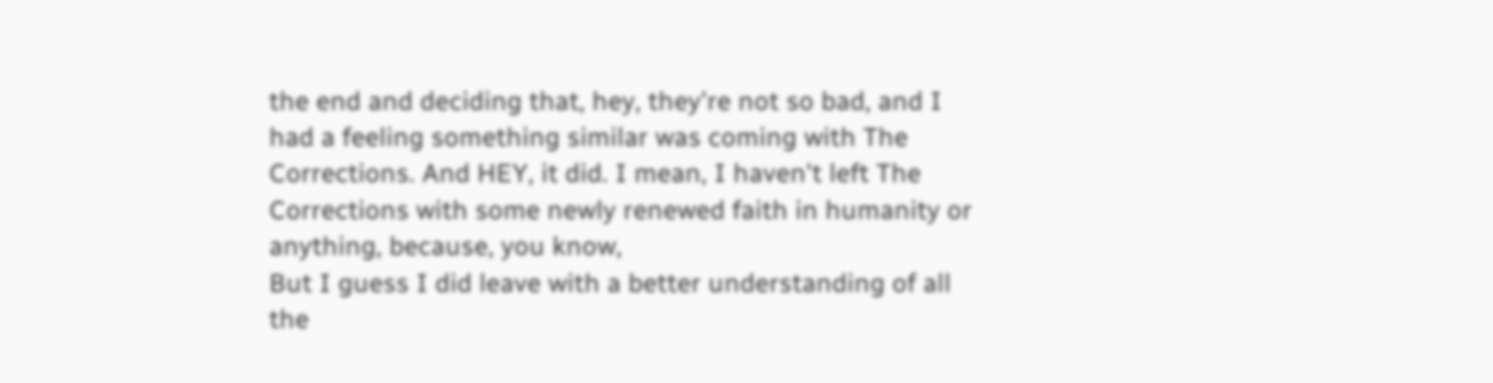the end and deciding that, hey, they're not so bad, and I had a feeling something similar was coming with The Corrections. And HEY, it did. I mean, I haven't left The Corrections with some newly renewed faith in humanity or anything, because, you know,
But I guess I did leave with a better understanding of all the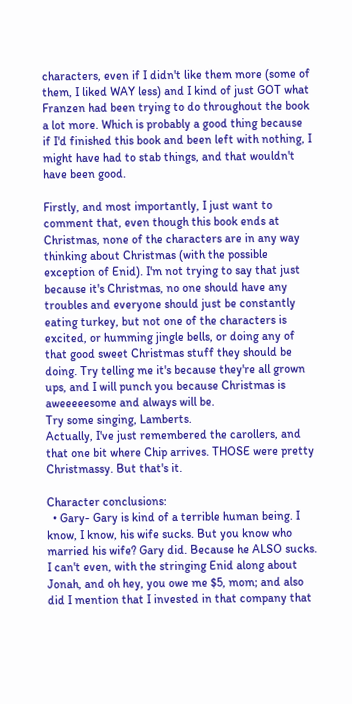characters, even if I didn't like them more (some of them, I liked WAY less) and I kind of just GOT what Franzen had been trying to do throughout the book a lot more. Which is probably a good thing because if I'd finished this book and been left with nothing, I might have had to stab things, and that wouldn't have been good.

Firstly, and most importantly, I just want to comment that, even though this book ends at Christmas, none of the characters are in any way thinking about Christmas (with the possible exception of Enid). I'm not trying to say that just because it's Christmas, no one should have any troubles and everyone should just be constantly eating turkey, but not one of the characters is excited, or humming jingle bells, or doing any of that good sweet Christmas stuff they should be doing. Try telling me it's because they're all grown ups, and I will punch you because Christmas is aweeeeesome and always will be.
Try some singing, Lamberts.
Actually, I've just remembered the carollers, and that one bit where Chip arrives. THOSE were pretty Christmassy. But that's it.

Character conclusions:
  • Gary- Gary is kind of a terrible human being. I know, I know, his wife sucks. But you know who married his wife? Gary did. Because he ALSO sucks. I can't even, with the stringing Enid along about Jonah, and oh hey, you owe me $5, mom; and also did I mention that I invested in that company that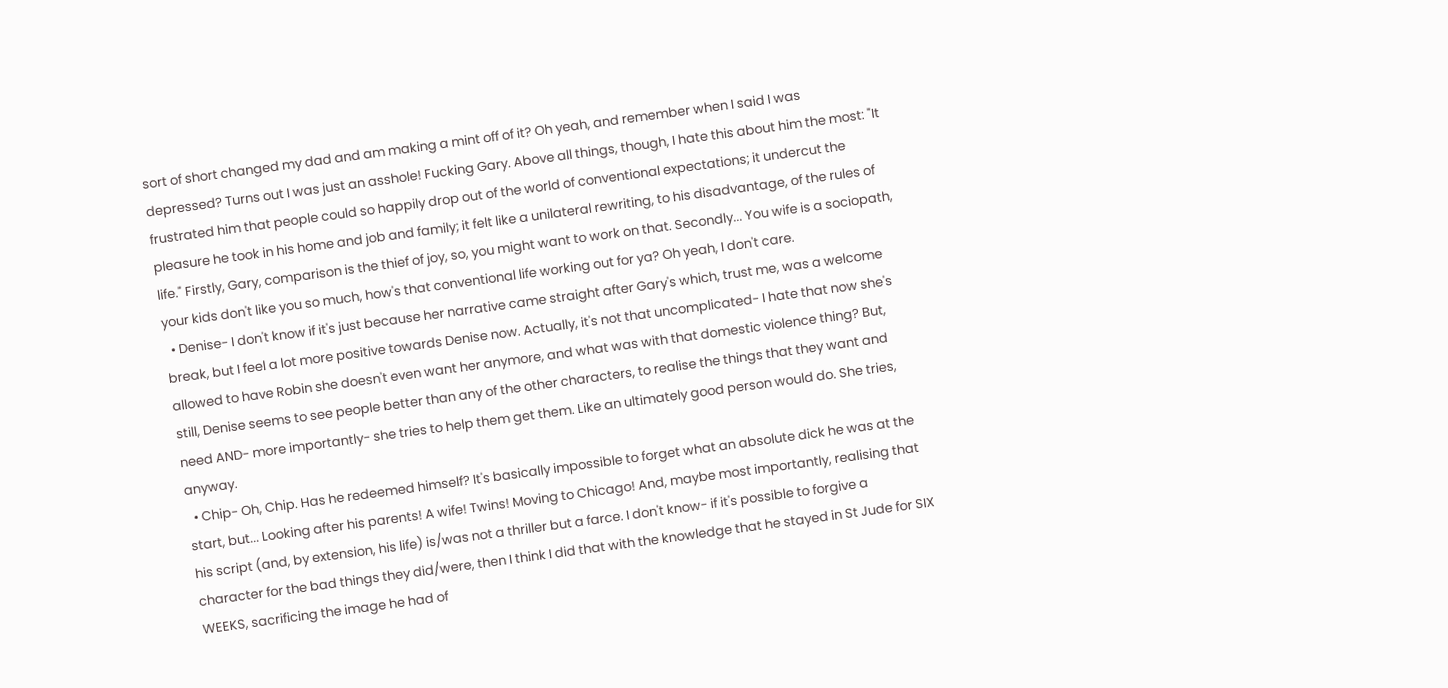sort of short changed my dad and am making a mint off of it? Oh yeah, and remember when I said I was depressed? Turns out I was just an asshole! Fucking Gary. Above all things, though, I hate this about him the most: "It frustrated him that people could so happily drop out of the world of conventional expectations; it undercut the pleasure he took in his home and job and family; it felt like a unilateral rewriting, to his disadvantage, of the rules of life." Firstly, Gary, comparison is the thief of joy, so, you might want to work on that. Secondly... You wife is a sociopath, your kids don't like you so much, how's that conventional life working out for ya? Oh yeah, I don't care.
  • Denise- I don't know if it's just because her narrative came straight after Gary's which, trust me, was a welcome break, but I feel a lot more positive towards Denise now. Actually, it's not that uncomplicated- I hate that now she's allowed to have Robin she doesn't even want her anymore, and what was with that domestic violence thing? But, still, Denise seems to see people better than any of the other characters, to realise the things that they want and need AND- more importantly- she tries to help them get them. Like an ultimately good person would do. She tries, anyway.
  • Chip- Oh, Chip. Has he redeemed himself? It's basically impossible to forget what an absolute dick he was at the start, but... Looking after his parents! A wife! Twins! Moving to Chicago! And, maybe most importantly, realising that his script (and, by extension, his life) is/was not a thriller but a farce. I don't know- if it's possible to forgive a character for the bad things they did/were, then I think I did that with the knowledge that he stayed in St Jude for SIX WEEKS, sacrificing the image he had of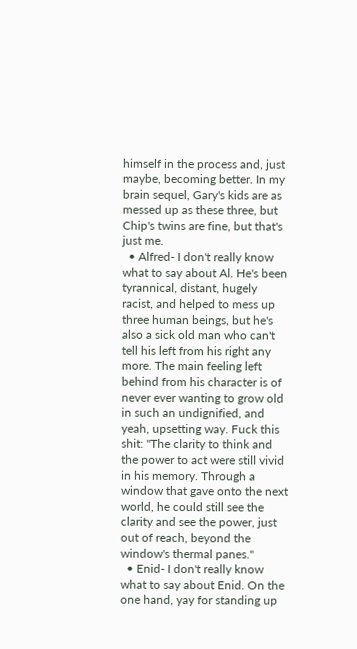himself in the process and, just maybe, becoming better. In my brain sequel, Gary's kids are as messed up as these three, but Chip's twins are fine, but that's just me.
  • Alfred- I don't really know what to say about Al. He's been tyrannical, distant, hugely racist, and helped to mess up three human beings, but he's also a sick old man who can't tell his left from his right any more. The main feeling left behind from his character is of never ever wanting to grow old in such an undignified, and yeah, upsetting way. Fuck this shit: "The clarity to think and the power to act were still vivid in his memory. Through a window that gave onto the next world, he could still see the clarity and see the power, just out of reach, beyond the window's thermal panes."
  • Enid- I don't really know what to say about Enid. On the one hand, yay for standing up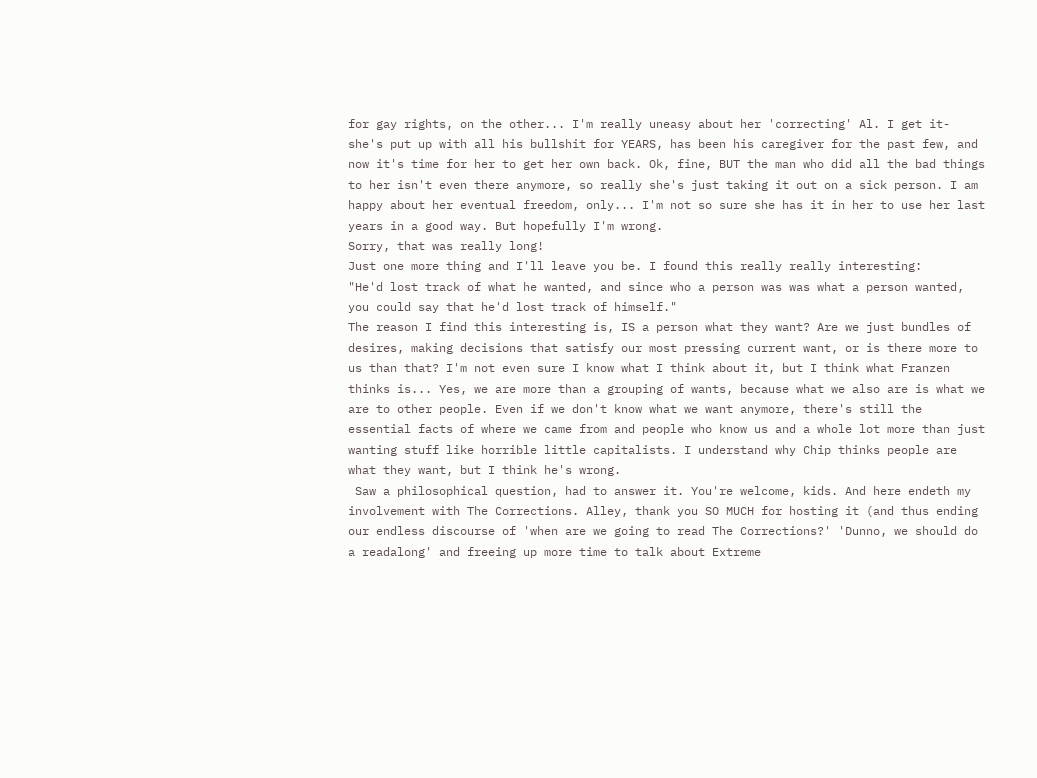for gay rights, on the other... I'm really uneasy about her 'correcting' Al. I get it- she's put up with all his bullshit for YEARS, has been his caregiver for the past few, and now it's time for her to get her own back. Ok, fine, BUT the man who did all the bad things to her isn't even there anymore, so really she's just taking it out on a sick person. I am happy about her eventual freedom, only... I'm not so sure she has it in her to use her last years in a good way. But hopefully I'm wrong.
Sorry, that was really long!
Just one more thing and I'll leave you be. I found this really really interesting:
"He'd lost track of what he wanted, and since who a person was was what a person wanted, you could say that he'd lost track of himself."
The reason I find this interesting is, IS a person what they want? Are we just bundles of desires, making decisions that satisfy our most pressing current want, or is there more to us than that? I'm not even sure I know what I think about it, but I think what Franzen thinks is... Yes, we are more than a grouping of wants, because what we also are is what we are to other people. Even if we don't know what we want anymore, there's still the essential facts of where we came from and people who know us and a whole lot more than just wanting stuff like horrible little capitalists. I understand why Chip thinks people are what they want, but I think he's wrong.
 Saw a philosophical question, had to answer it. You're welcome, kids. And here endeth my involvement with The Corrections. Alley, thank you SO MUCH for hosting it (and thus ending our endless discourse of 'when are we going to read The Corrections?' 'Dunno, we should do a readalong' and freeing up more time to talk about Extreme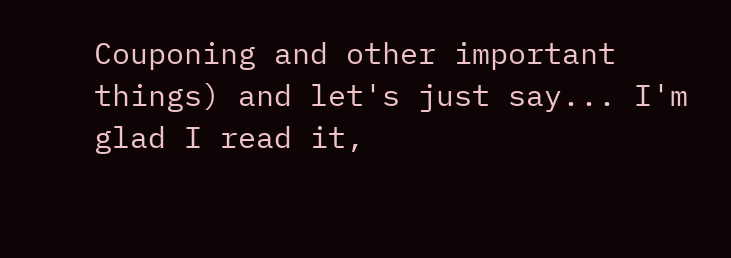Couponing and other important things) and let's just say... I'm glad I read it,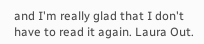and I'm really glad that I don't have to read it again. Laura Out.